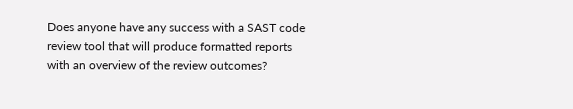Does anyone have any success with a SAST code review tool that will produce formatted reports with an overview of the review outcomes?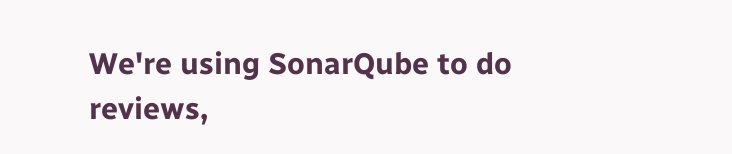We're using SonarQube to do reviews,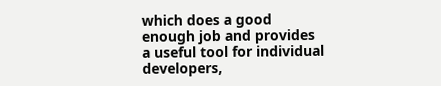which does a good enough job and provides a useful tool for individual developers,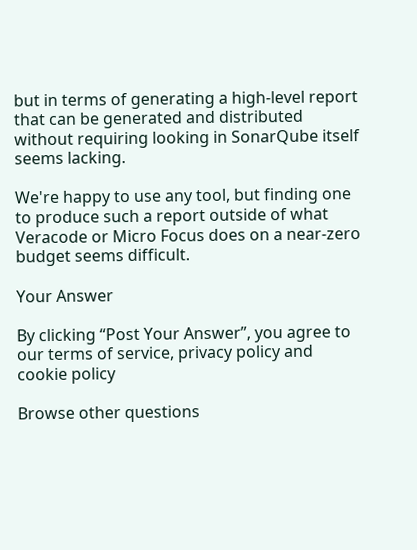but in terms of generating a high-level report that can be generated and distributed without requiring looking in SonarQube itself seems lacking.

We're happy to use any tool, but finding one to produce such a report outside of what Veracode or Micro Focus does on a near-zero budget seems difficult.

Your Answer

By clicking “Post Your Answer”, you agree to our terms of service, privacy policy and cookie policy

Browse other questions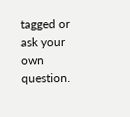tagged or ask your own question.